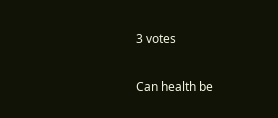3 votes

Can health be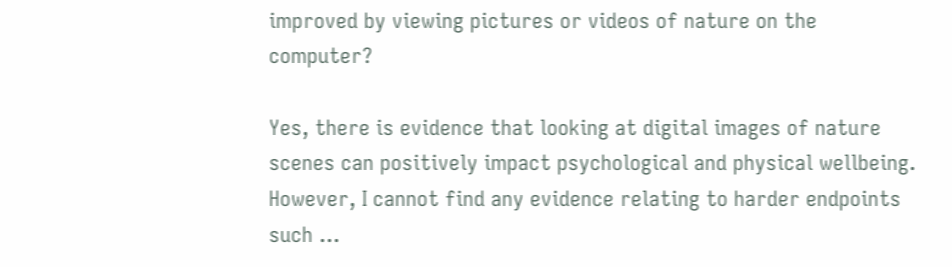improved by viewing pictures or videos of nature on the computer?

Yes, there is evidence that looking at digital images of nature scenes can positively impact psychological and physical wellbeing. However, I cannot find any evidence relating to harder endpoints such ...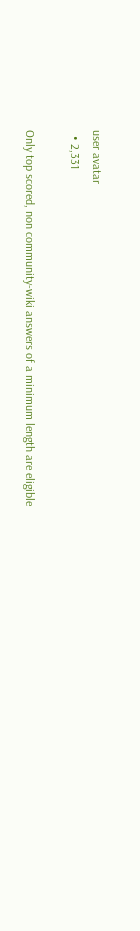user avatar
  • 2,331

Only top scored, non community-wiki answers of a minimum length are eligible